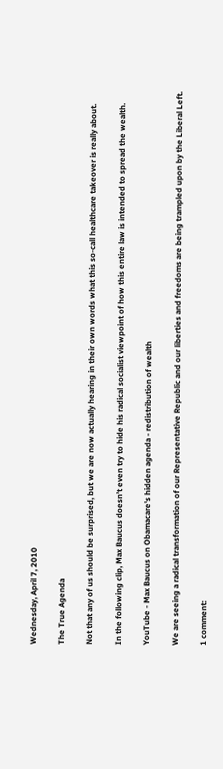Wednesday, April 7, 2010

The True Agenda

Not that any of us should be surprised, but we are now actually hearing in their own words what this so-call healthcare takeover is really about.

In the following clip, Max Baucus doesn’t even try to hide his radical socialist viewpoint of how this entire law is intended to spread the wealth.

YouTube - Max Baucus on Obamacare's hidden agenda - redistribution of wealth

We are seeing a radical transformation of our Representative Republic and our liberties and freedoms are being trampled upon by the Liberal Left.

1 comment: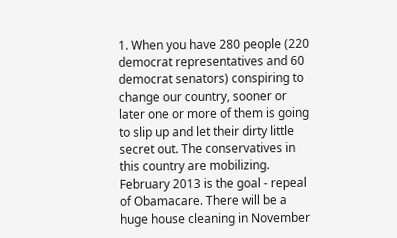1. When you have 280 people (220 democrat representatives and 60 democrat senators) conspiring to change our country, sooner or later one or more of them is going to slip up and let their dirty little secret out. The conservatives in this country are mobilizing. February 2013 is the goal - repeal of Obamacare. There will be a huge house cleaning in November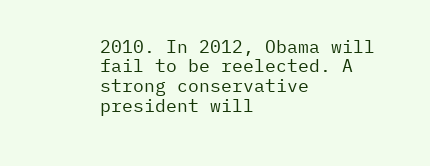2010. In 2012, Obama will fail to be reelected. A strong conservative president will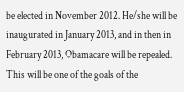be elected in November 2012. He/she will be inaugurated in January 2013, and in then in February 2013, Obamacare will be repealed. This will be one of the goals of the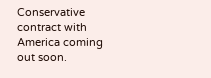Conservative contract with America coming out soon.